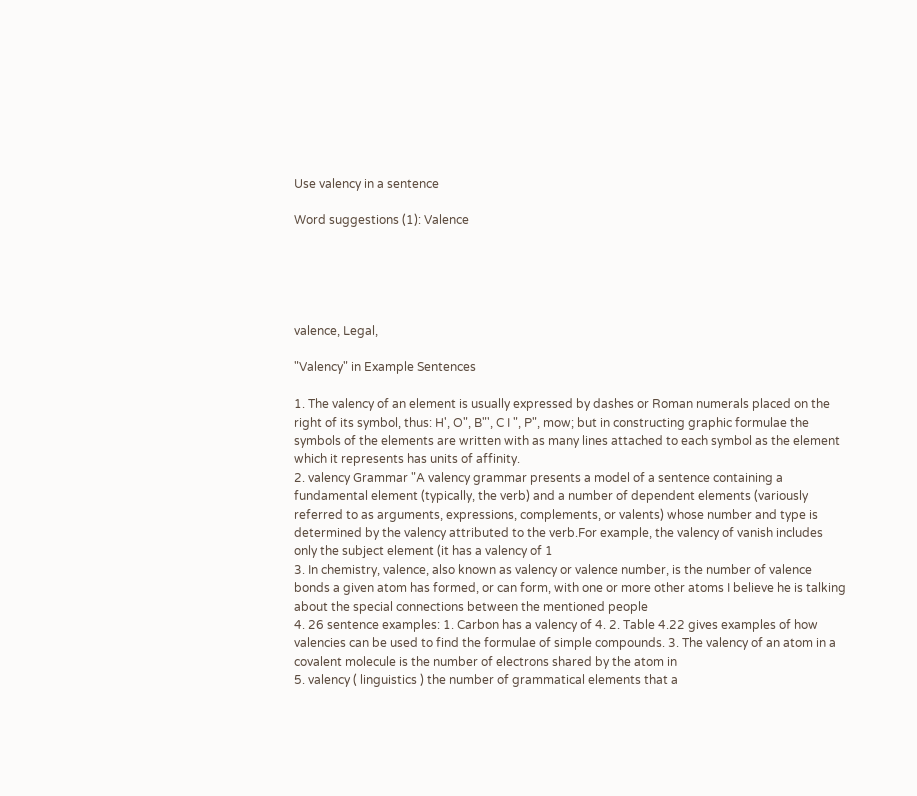Use valency in a sentence

Word suggestions (1): Valence





valence, Legal,

"Valency" in Example Sentences

1. The valency of an element is usually expressed by dashes or Roman numerals placed on the right of its symbol, thus: H', O", B"', C I ", P", mow; but in constructing graphic formulae the symbols of the elements are written with as many lines attached to each symbol as the element which it represents has units of affinity.
2. valency Grammar "A valency grammar presents a model of a sentence containing a fundamental element (typically, the verb) and a number of dependent elements (variously referred to as arguments, expressions, complements, or valents) whose number and type is determined by the valency attributed to the verb.For example, the valency of vanish includes only the subject element (it has a valency of 1
3. In chemistry, valence, also known as valency or valence number, is the number of valence bonds a given atom has formed, or can form, with one or more other atoms I believe he is talking about the special connections between the mentioned people
4. 26 sentence examples: 1. Carbon has a valency of 4. 2. Table 4.22 gives examples of how valencies can be used to find the formulae of simple compounds. 3. The valency of an atom in a covalent molecule is the number of electrons shared by the atom in
5. valency ( linguistics ) the number of grammatical elements that a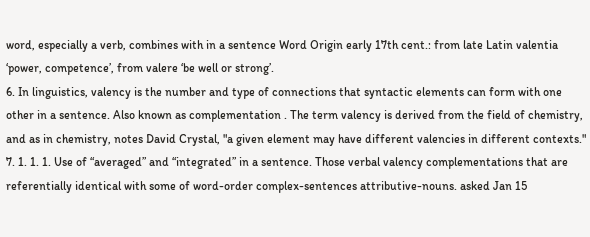word, especially a verb, combines with in a sentence Word Origin early 17th cent.: from late Latin valentia ‘power, competence’, from valere ‘be well or strong’.
6. In linguistics, valency is the number and type of connections that syntactic elements can form with one other in a sentence. Also known as complementation . The term valency is derived from the field of chemistry, and as in chemistry, notes David Crystal, "a given element may have different valencies in different contexts."
7. 1. 1. 1. Use of “averaged” and “integrated” in a sentence. Those verbal valency complementations that are referentially identical with some of word-order complex-sentences attributive-nouns. asked Jan 15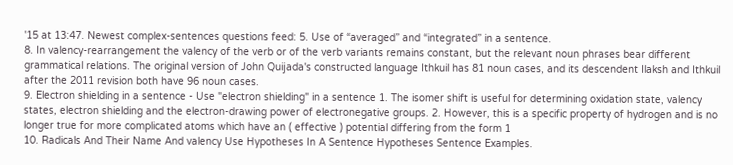'15 at 13:47. Newest complex-sentences questions feed: 5. Use of “averaged” and “integrated” in a sentence.
8. In valency-rearrangement the valency of the verb or of the verb variants remains constant, but the relevant noun phrases bear different grammatical relations. The original version of John Quijada's constructed language Ithkuil has 81 noun cases, and its descendent Ilaksh and Ithkuil after the 2011 revision both have 96 noun cases.
9. Electron shielding in a sentence - Use "electron shielding" in a sentence 1. The isomer shift is useful for determining oxidation state, valency states, electron shielding and the electron-drawing power of electronegative groups. 2. However, this is a specific property of hydrogen and is no longer true for more complicated atoms which have an ( effective ) potential differing from the form 1
10. Radicals And Their Name And valency Use Hypotheses In A Sentence Hypotheses Sentence Examples.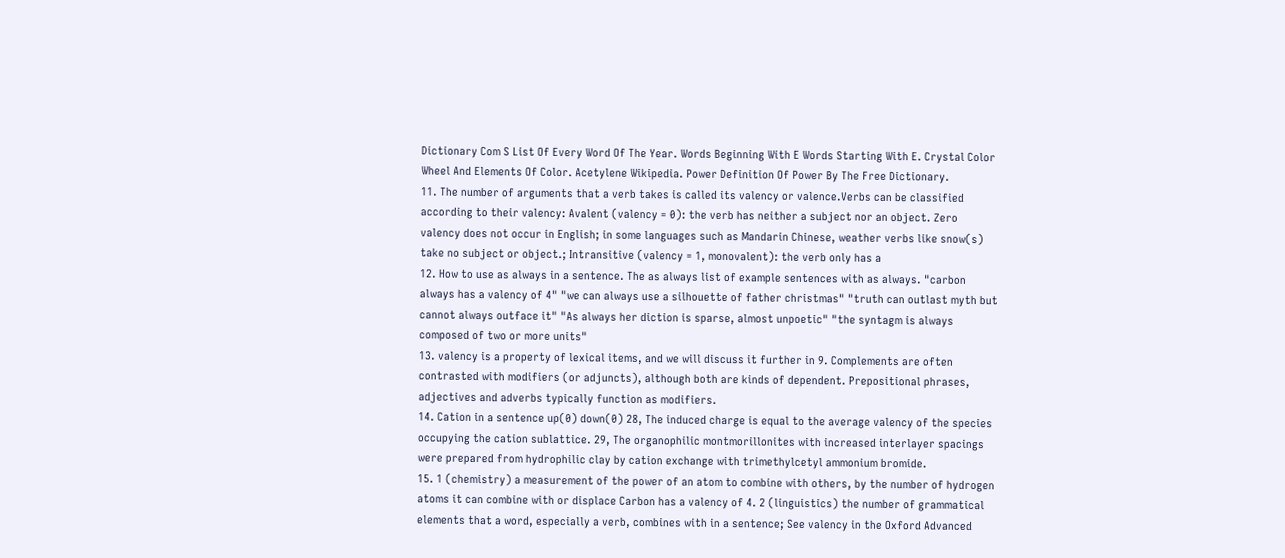Dictionary Com S List Of Every Word Of The Year. Words Beginning With E Words Starting With E. Crystal Color Wheel And Elements Of Color. Acetylene Wikipedia. Power Definition Of Power By The Free Dictionary.
11. The number of arguments that a verb takes is called its valency or valence.Verbs can be classified according to their valency: Avalent (valency = 0): the verb has neither a subject nor an object. Zero valency does not occur in English; in some languages such as Mandarin Chinese, weather verbs like snow(s) take no subject or object.; Intransitive (valency = 1, monovalent): the verb only has a
12. How to use as always in a sentence. The as always list of example sentences with as always. "carbon always has a valency of 4" "we can always use a silhouette of father christmas" "truth can outlast myth but cannot always outface it" "As always her diction is sparse, almost unpoetic" "the syntagm is always composed of two or more units"
13. valency is a property of lexical items, and we will discuss it further in 9. Complements are often contrasted with modifiers (or adjuncts), although both are kinds of dependent. Prepositional phrases, adjectives and adverbs typically function as modifiers.
14. Cation in a sentence up(0) down(0) 28, The induced charge is equal to the average valency of the species occupying the cation sublattice. 29, The organophilic montmorillonites with increased interlayer spacings were prepared from hydrophilic clay by cation exchange with trimethylcetyl ammonium bromide.
15. 1 (chemistry) a measurement of the power of an atom to combine with others, by the number of hydrogen atoms it can combine with or displace Carbon has a valency of 4. 2 (linguistics) the number of grammatical elements that a word, especially a verb, combines with in a sentence; See valency in the Oxford Advanced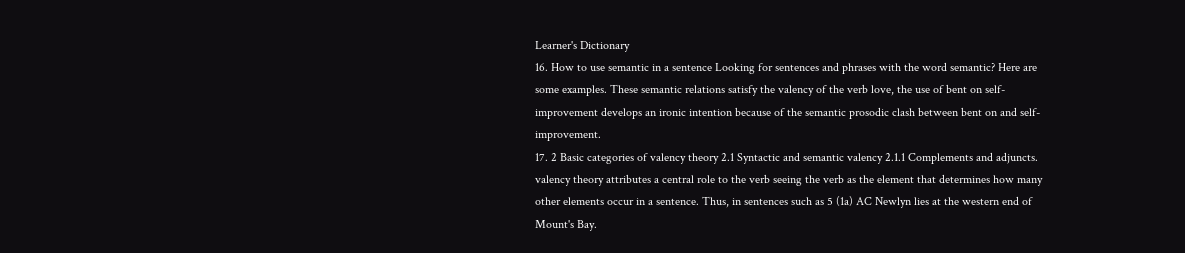Learner's Dictionary
16. How to use semantic in a sentence Looking for sentences and phrases with the word semantic? Here are some examples. These semantic relations satisfy the valency of the verb love, the use of bent on self-improvement develops an ironic intention because of the semantic prosodic clash between bent on and self-improvement.
17. 2 Basic categories of valency theory 2.1 Syntactic and semantic valency 2.1.1 Complements and adjuncts. valency theory attributes a central role to the verb seeing the verb as the element that determines how many other elements occur in a sentence. Thus, in sentences such as 5 (1a) AC Newlyn lies at the western end of Mount's Bay.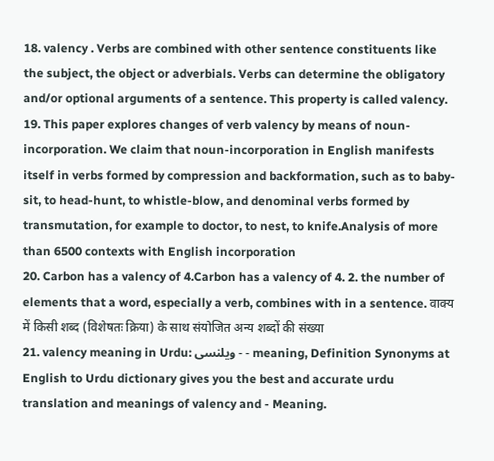18. valency . Verbs are combined with other sentence constituents like the subject, the object or adverbials. Verbs can determine the obligatory and/or optional arguments of a sentence. This property is called valency.
19. This paper explores changes of verb valency by means of noun-incorporation. We claim that noun-incorporation in English manifests itself in verbs formed by compression and backformation, such as to baby-sit, to head-hunt, to whistle-blow, and denominal verbs formed by transmutation, for example to doctor, to nest, to knife.Analysis of more than 6500 contexts with English incorporation
20. Carbon has a valency of 4.Carbon has a valency of 4. 2. the number of elements that a word, especially a verb, combines with in a sentence. वाक्‍य में किसी शब्‍द (विशेषतः क्रिया) के साथ संयोजित अन्‍य शब्‍दों की संख्‍या
21. valency meaning in Urdu: ویلنسی - - meaning, Definition Synonyms at English to Urdu dictionary gives you the best and accurate urdu translation and meanings of valency and - Meaning.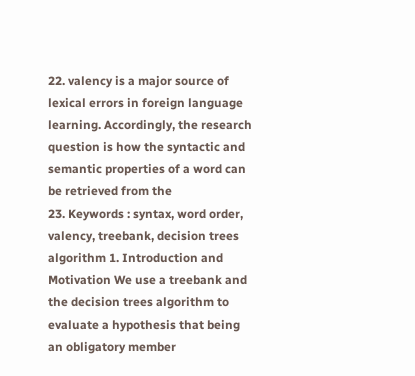22. valency is a major source of lexical errors in foreign language learning. Accordingly, the research question is how the syntactic and semantic properties of a word can be retrieved from the
23. Keywords : syntax, word order, valency, treebank, decision trees algorithm 1. Introduction and Motivation We use a treebank and the decision trees algorithm to evaluate a hypothesis that being an obligatory member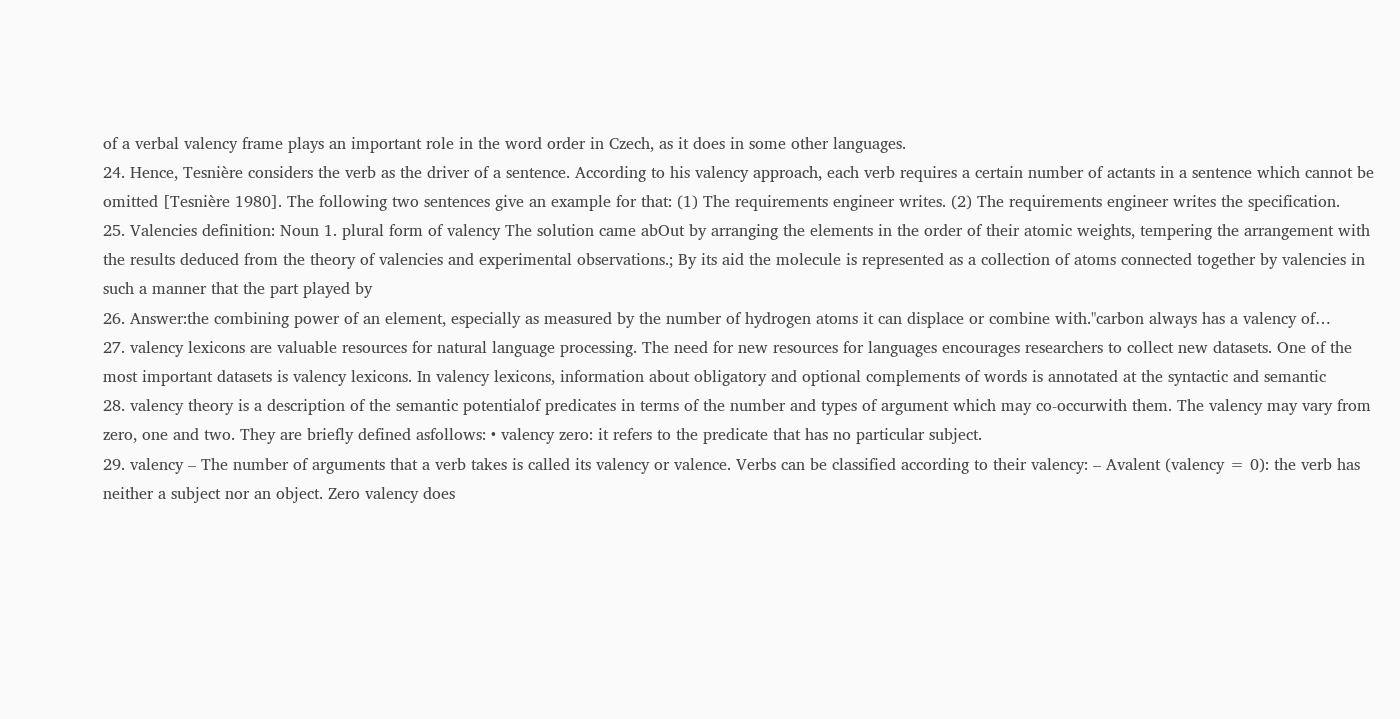of a verbal valency frame plays an important role in the word order in Czech, as it does in some other languages.
24. Hence, Tesnière considers the verb as the driver of a sentence. According to his valency approach, each verb requires a certain number of actants in a sentence which cannot be omitted [Tesnière 1980]. The following two sentences give an example for that: (1) The requirements engineer writes. (2) The requirements engineer writes the specification.
25. Valencies definition: Noun 1. plural form of valency The solution came abOut by arranging the elements in the order of their atomic weights, tempering the arrangement with the results deduced from the theory of valencies and experimental observations.; By its aid the molecule is represented as a collection of atoms connected together by valencies in such a manner that the part played by
26. Answer:the combining power of an element, especially as measured by the number of hydrogen atoms it can displace or combine with."carbon always has a valency of…
27. valency lexicons are valuable resources for natural language processing. The need for new resources for languages encourages researchers to collect new datasets. One of the most important datasets is valency lexicons. In valency lexicons, information about obligatory and optional complements of words is annotated at the syntactic and semantic
28. valency theory is a description of the semantic potentialof predicates in terms of the number and types of argument which may co-occurwith them. The valency may vary from zero, one and two. They are briefly defined asfollows: • valency zero: it refers to the predicate that has no particular subject.
29. valency – The number of arguments that a verb takes is called its valency or valence. Verbs can be classified according to their valency: – Avalent (valency = 0): the verb has neither a subject nor an object. Zero valency does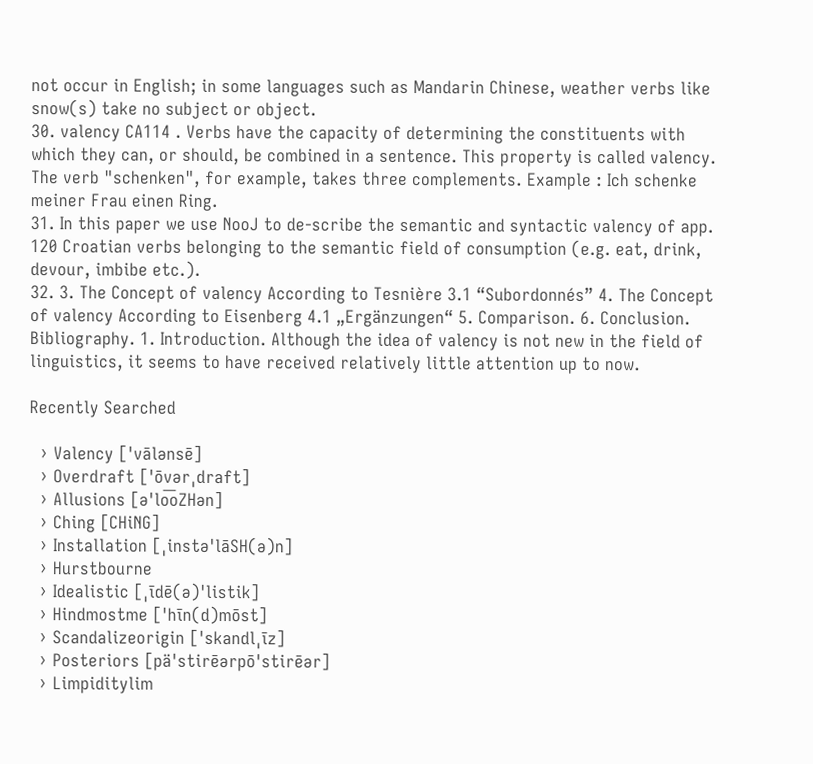not occur in English; in some languages such as Mandarin Chinese, weather verbs like snow(s) take no subject or object.
30. valency CA114 . Verbs have the capacity of determining the constituents with which they can, or should, be combined in a sentence. This property is called valency. The verb "schenken", for example, takes three complements. Example : Ich schenke meiner Frau einen Ring.
31. In this paper we use NooJ to de-scribe the semantic and syntactic valency of app. 120 Croatian verbs belonging to the semantic field of consumption (e.g. eat, drink, devour, imbibe etc.).
32. 3. The Concept of valency According to Tesnière 3.1 “Subordonnés” 4. The Concept of valency According to Eisenberg 4.1 „Ergänzungen“ 5. Comparison. 6. Conclusion. Bibliography. 1. Introduction. Although the idea of valency is not new in the field of linguistics, it seems to have received relatively little attention up to now.

Recently Searched

  › Valency [ˈvālənsē]
  › Overdraft [ˈōvərˌdraft]
  › Allusions [əˈlo͞oZHən]
  › Ching [CHiNG]
  › Installation [ˌinstəˈlāSH(ə)n]
  › Hurstbourne
  › Idealistic [ˌīdē(ə)ˈlistik]
  › Hindmostme [ˈhīn(d)mōst]
  › Scandalizeorigin [ˈskandlˌīz]
  › Posteriors [päˈstirēərpōˈstirēər]
  › Limpiditylim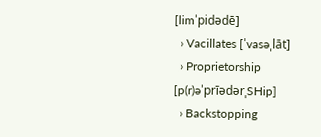[limˈpidədē]
  › Vacillates [ˈvasəˌlāt]
  › Proprietorship [p(r)əˈprīədərˌSHip]
  › Backstopping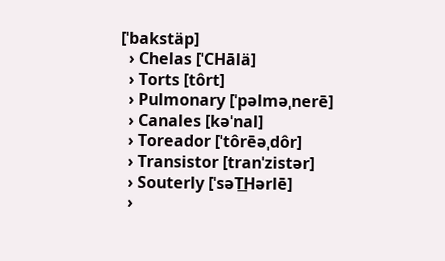[ˈbakstäp]
  › Chelas [ˈCHālä]
  › Torts [tôrt]
  › Pulmonary [ˈpəlməˌnerē]
  › Canales [kəˈnal]
  › Toreador [ˈtôrēəˌdôr]
  › Transistor [tranˈzistər]
  › Souterly [ˈsəT͟Hərlē]
  ›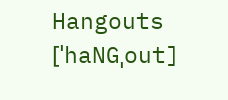Hangouts [ˈhaNGˌout]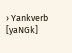› Yankverb [yaNGk]